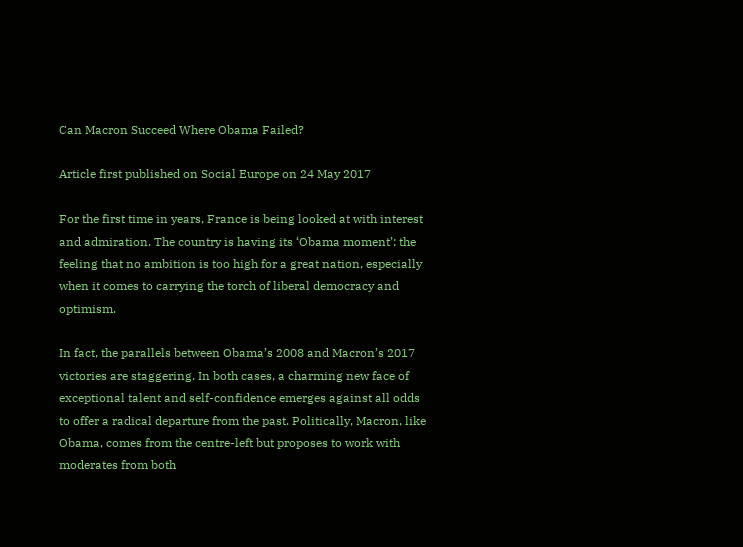Can Macron Succeed Where Obama Failed?

Article first published on Social Europe on 24 May 2017

For the first time in years, France is being looked at with interest and admiration. The country is having its ‘Obama moment’: the feeling that no ambition is too high for a great nation, especially when it comes to carrying the torch of liberal democracy and optimism.

In fact, the parallels between Obama’s 2008 and Macron’s 2017 victories are staggering. In both cases, a charming new face of exceptional talent and self-confidence emerges against all odds to offer a radical departure from the past. Politically, Macron, like Obama, comes from the centre-left but proposes to work with moderates from both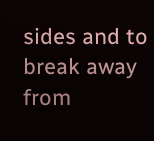sides and to break away from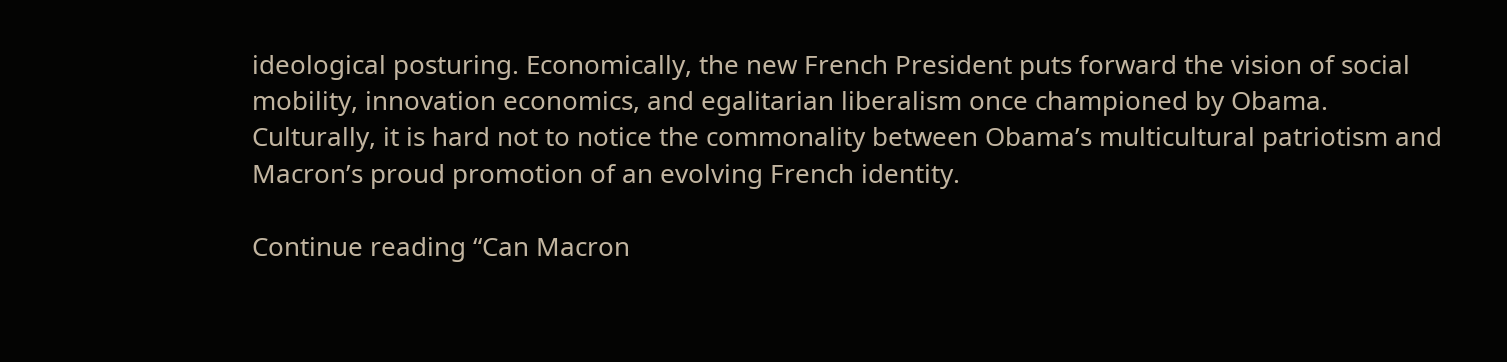ideological posturing. Economically, the new French President puts forward the vision of social mobility, innovation economics, and egalitarian liberalism once championed by Obama. Culturally, it is hard not to notice the commonality between Obama’s multicultural patriotism and Macron’s proud promotion of an evolving French identity.

Continue reading “Can Macron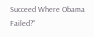Succeed Where Obama Failed?”